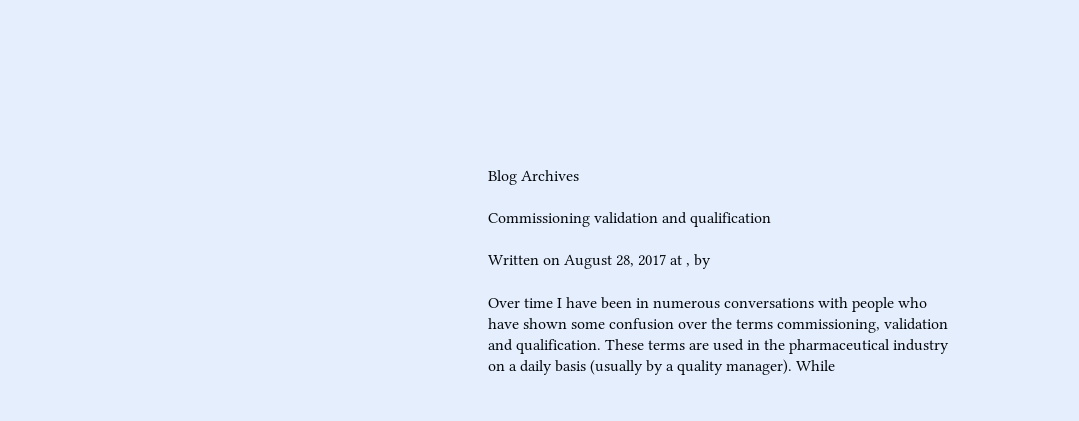Blog Archives

Commissioning validation and qualification

Written on August 28, 2017 at , by

Over time I have been in numerous conversations with people who have shown some confusion over the terms commissioning, validation and qualification. These terms are used in the pharmaceutical industry on a daily basis (usually by a quality manager). While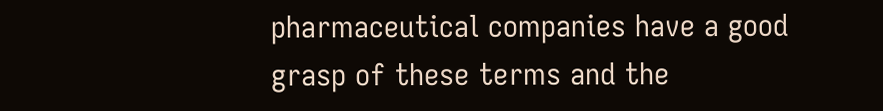pharmaceutical companies have a good grasp of these terms and the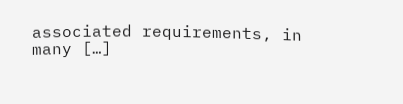associated requirements, in many […]